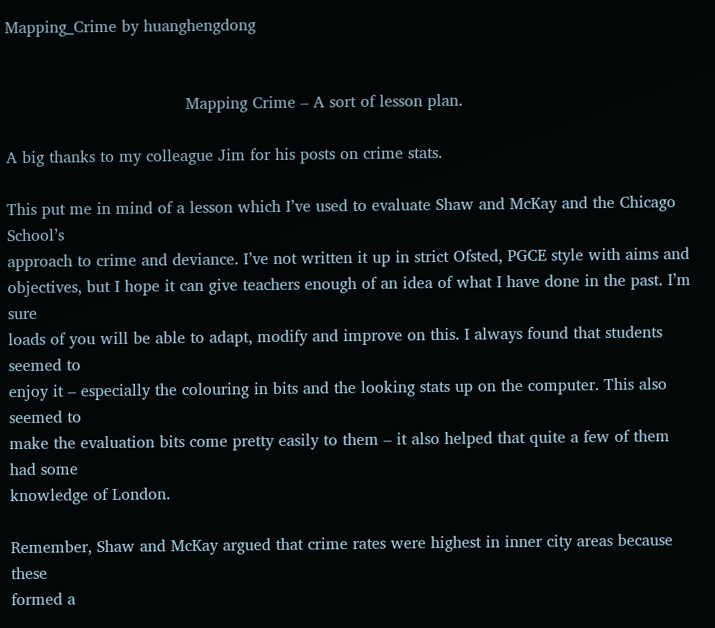Mapping_Crime by huanghengdong


                                    Mapping Crime – A sort of lesson plan.

A big thanks to my colleague Jim for his posts on crime stats.

This put me in mind of a lesson which I’ve used to evaluate Shaw and McKay and the Chicago School’s
approach to crime and deviance. I’ve not written it up in strict Ofsted, PGCE style with aims and
objectives, but I hope it can give teachers enough of an idea of what I have done in the past. I’m sure
loads of you will be able to adapt, modify and improve on this. I always found that students seemed to
enjoy it – especially the colouring in bits and the looking stats up on the computer. This also seemed to
make the evaluation bits come pretty easily to them – it also helped that quite a few of them had some
knowledge of London.

Remember, Shaw and McKay argued that crime rates were highest in inner city areas because these
formed a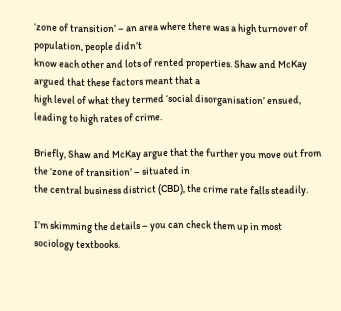‘zone of transition’ – an area where there was a high turnover of population, people didn’t
know each other and lots of rented properties. Shaw and McKay argued that these factors meant that a
high level of what they termed ‘social disorganisation’ ensued, leading to high rates of crime.

Briefly, Shaw and McKay argue that the further you move out from the ‘zone of transition’ – situated in
the central business district (CBD), the crime rate falls steadily.

I’m skimming the details – you can check them up in most sociology textbooks.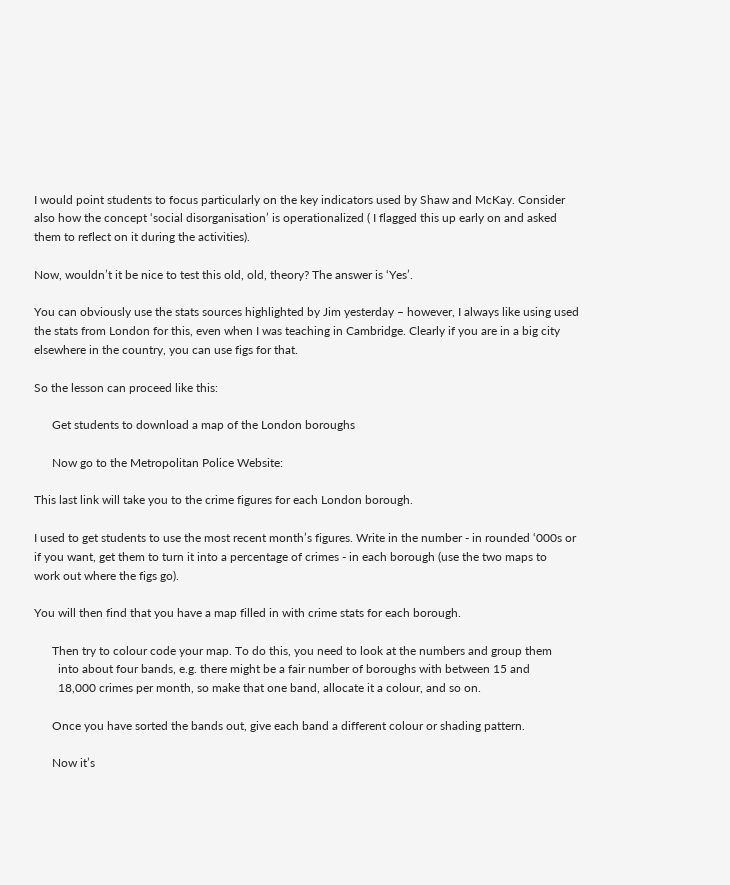I would point students to focus particularly on the key indicators used by Shaw and McKay. Consider
also how the concept ‘social disorganisation’ is operationalized ( I flagged this up early on and asked
them to reflect on it during the activities).

Now, wouldn’t it be nice to test this old, old, theory? The answer is ‘Yes’.

You can obviously use the stats sources highlighted by Jim yesterday – however, I always like using used
the stats from London for this, even when I was teaching in Cambridge. Clearly if you are in a big city
elsewhere in the country, you can use figs for that.

So the lesson can proceed like this:

      Get students to download a map of the London boroughs

      Now go to the Metropolitan Police Website:

This last link will take you to the crime figures for each London borough.

I used to get students to use the most recent month’s figures. Write in the number - in rounded ‘000s or
if you want, get them to turn it into a percentage of crimes - in each borough (use the two maps to
work out where the figs go).

You will then find that you have a map filled in with crime stats for each borough.

      Then try to colour code your map. To do this, you need to look at the numbers and group them
        into about four bands, e.g. there might be a fair number of boroughs with between 15 and
        18,000 crimes per month, so make that one band, allocate it a colour, and so on.

      Once you have sorted the bands out, give each band a different colour or shading pattern.

      Now it’s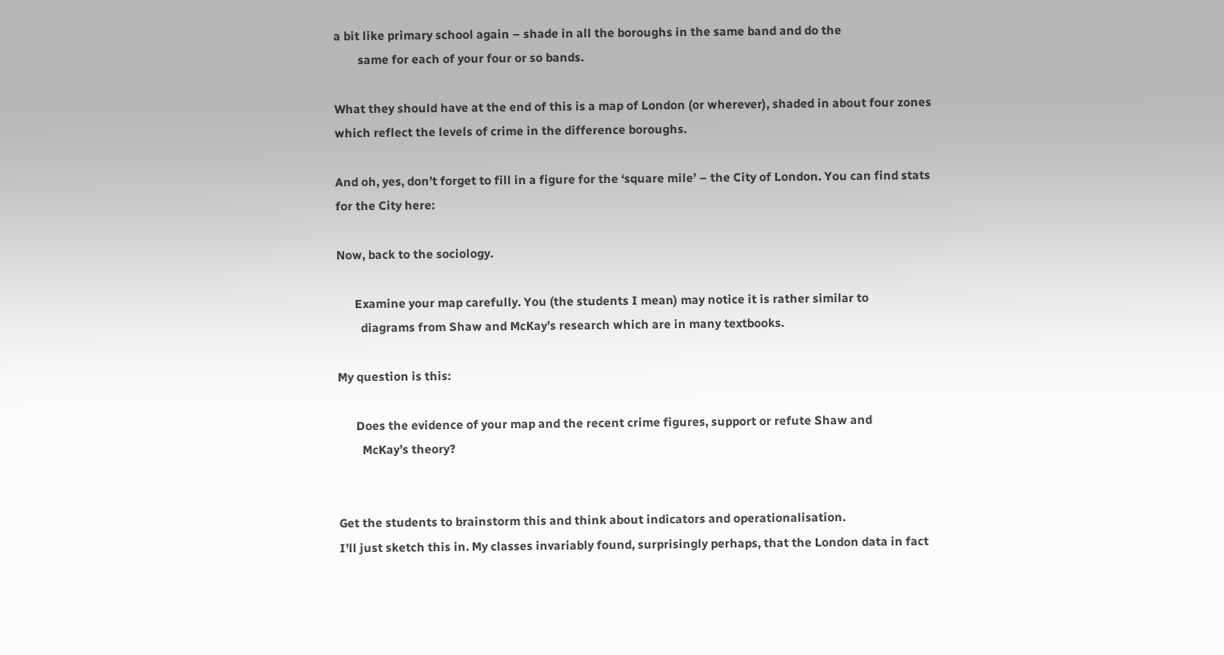a bit like primary school again – shade in all the boroughs in the same band and do the
        same for each of your four or so bands.

What they should have at the end of this is a map of London (or wherever), shaded in about four zones
which reflect the levels of crime in the difference boroughs.

And oh, yes, don’t forget to fill in a figure for the ‘square mile’ – the City of London. You can find stats
for the City here:

Now, back to the sociology.

      Examine your map carefully. You (the students I mean) may notice it is rather similar to
        diagrams from Shaw and McKay’s research which are in many textbooks.

My question is this:

      Does the evidence of your map and the recent crime figures, support or refute Shaw and
        McKay’s theory?


Get the students to brainstorm this and think about indicators and operationalisation.
I’ll just sketch this in. My classes invariably found, surprisingly perhaps, that the London data in fact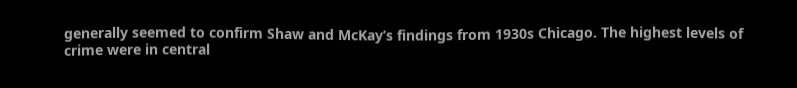generally seemed to confirm Shaw and McKay’s findings from 1930s Chicago. The highest levels of
crime were in central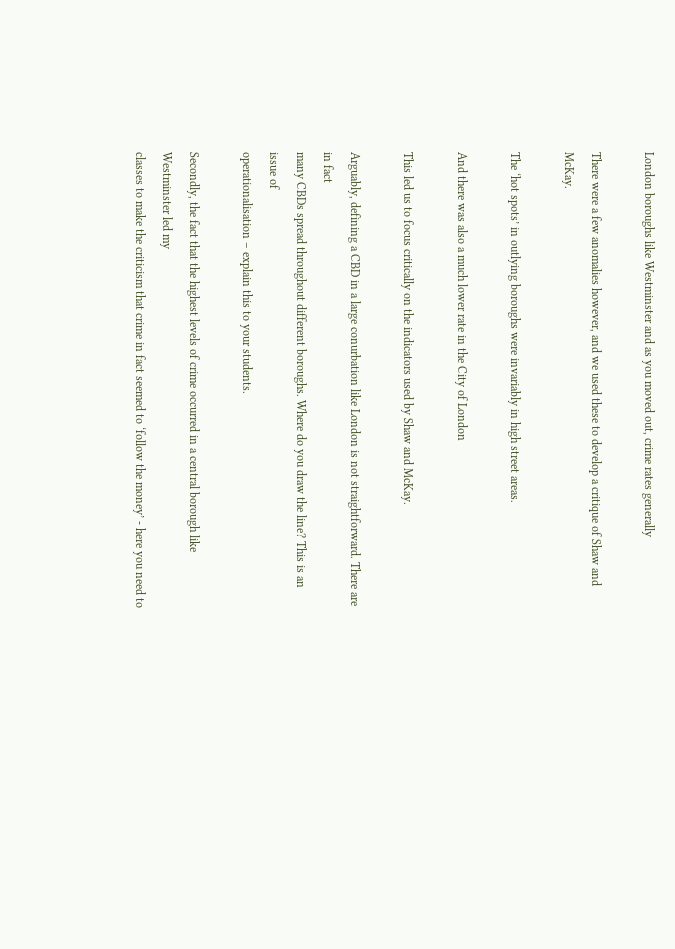London boroughs like Westminster and as you moved out, crime rates generally

There were a few anomalies however, and we used these to develop a critique of Shaw and McKay.

The ‘hot spots’ in outlying boroughs were invariably in high street areas.

And there was also a much lower rate in the City of London

This led us to focus critically on the indicators used by Shaw and McKay.

Arguably, defining a CBD in a large conurbation like London is not straightforward. There are in fact
many CBDs spread throughout different boroughs. Where do you draw the line? This is an issue of
operationalisation – explain this to your students.

Secondly, the fact that the highest levels of crime occurred in a central borough like Westminster led my
classes to make the criticism that crime in fact seemed to ‘follow the money’ - here you need to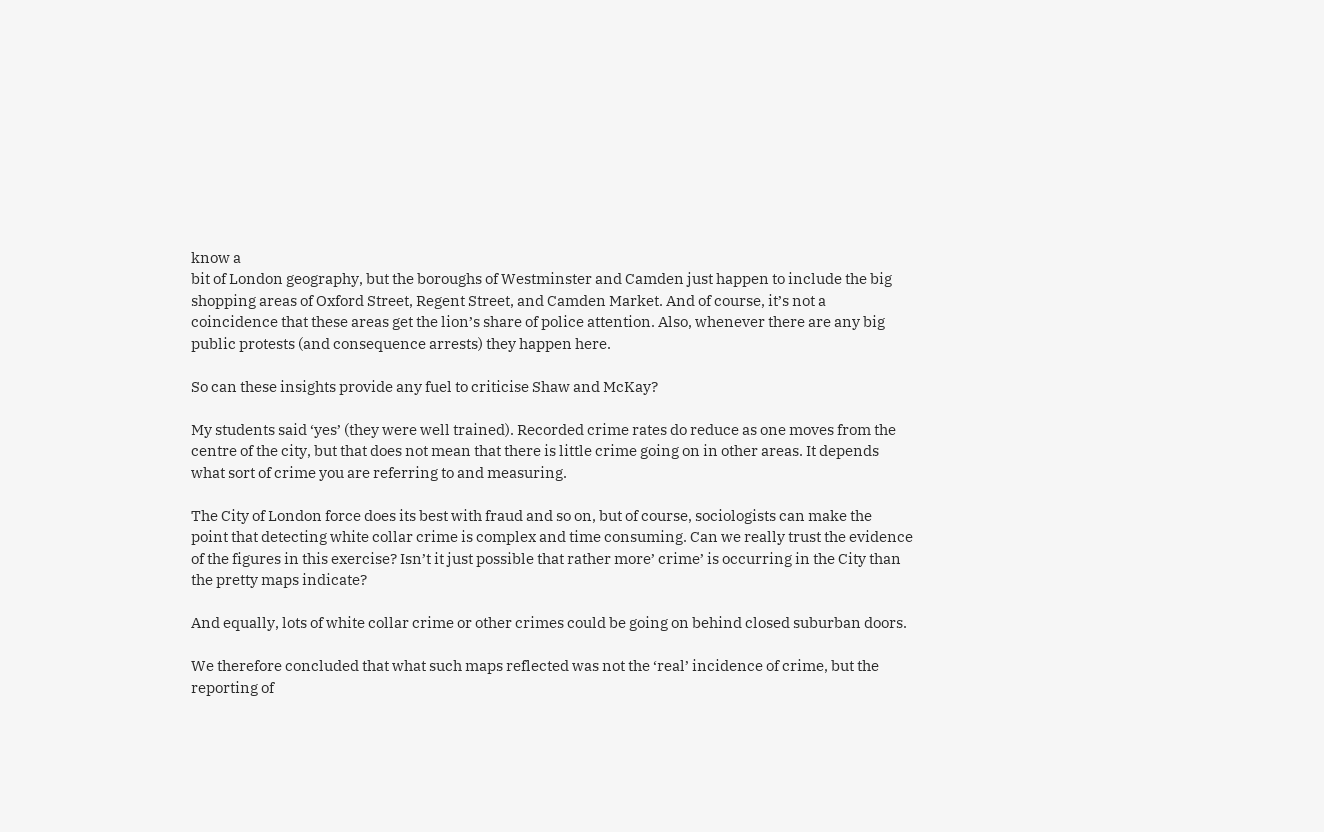know a
bit of London geography, but the boroughs of Westminster and Camden just happen to include the big
shopping areas of Oxford Street, Regent Street, and Camden Market. And of course, it’s not a
coincidence that these areas get the lion’s share of police attention. Also, whenever there are any big
public protests (and consequence arrests) they happen here.

So can these insights provide any fuel to criticise Shaw and McKay?

My students said ‘yes’ (they were well trained). Recorded crime rates do reduce as one moves from the
centre of the city, but that does not mean that there is little crime going on in other areas. It depends
what sort of crime you are referring to and measuring.

The City of London force does its best with fraud and so on, but of course, sociologists can make the
point that detecting white collar crime is complex and time consuming. Can we really trust the evidence
of the figures in this exercise? Isn’t it just possible that rather more’ crime’ is occurring in the City than
the pretty maps indicate?

And equally, lots of white collar crime or other crimes could be going on behind closed suburban doors.

We therefore concluded that what such maps reflected was not the ‘real’ incidence of crime, but the
reporting of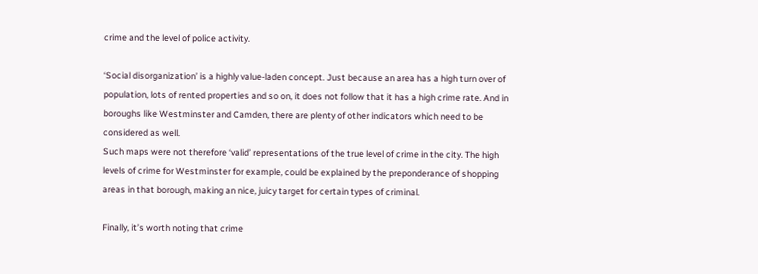crime and the level of police activity.

‘Social disorganization’ is a highly value-laden concept. Just because an area has a high turn over of
population, lots of rented properties and so on, it does not follow that it has a high crime rate. And in
boroughs like Westminster and Camden, there are plenty of other indicators which need to be
considered as well.
Such maps were not therefore ‘valid’ representations of the true level of crime in the city. The high
levels of crime for Westminster for example, could be explained by the preponderance of shopping
areas in that borough, making an nice, juicy target for certain types of criminal.

Finally, it’s worth noting that crime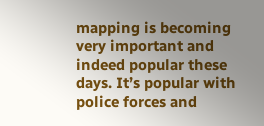mapping is becoming very important and indeed popular these
days. It’s popular with police forces and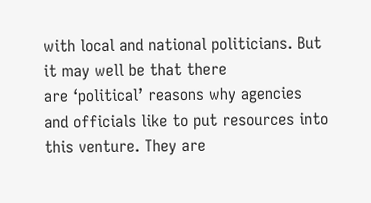with local and national politicians. But it may well be that there
are ‘political’ reasons why agencies and officials like to put resources into this venture. They are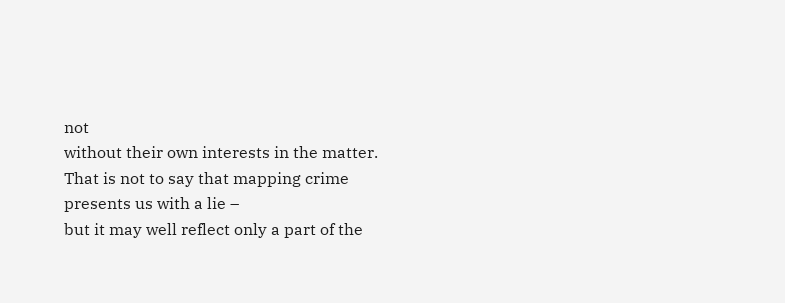not
without their own interests in the matter. That is not to say that mapping crime presents us with a lie –
but it may well reflect only a part of the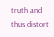truth and thus distort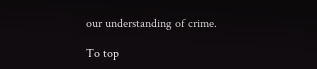our understanding of crime.

To top